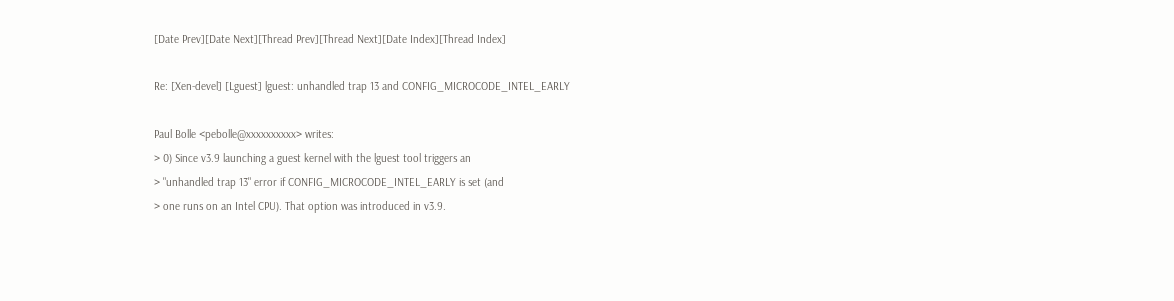[Date Prev][Date Next][Thread Prev][Thread Next][Date Index][Thread Index]

Re: [Xen-devel] [Lguest] lguest: unhandled trap 13 and CONFIG_MICROCODE_INTEL_EARLY

Paul Bolle <pebolle@xxxxxxxxxx> writes:
> 0) Since v3.9 launching a guest kernel with the lguest tool triggers an
> "unhandled trap 13" error if CONFIG_MICROCODE_INTEL_EARLY is set (and
> one runs on an Intel CPU). That option was introduced in v3.9.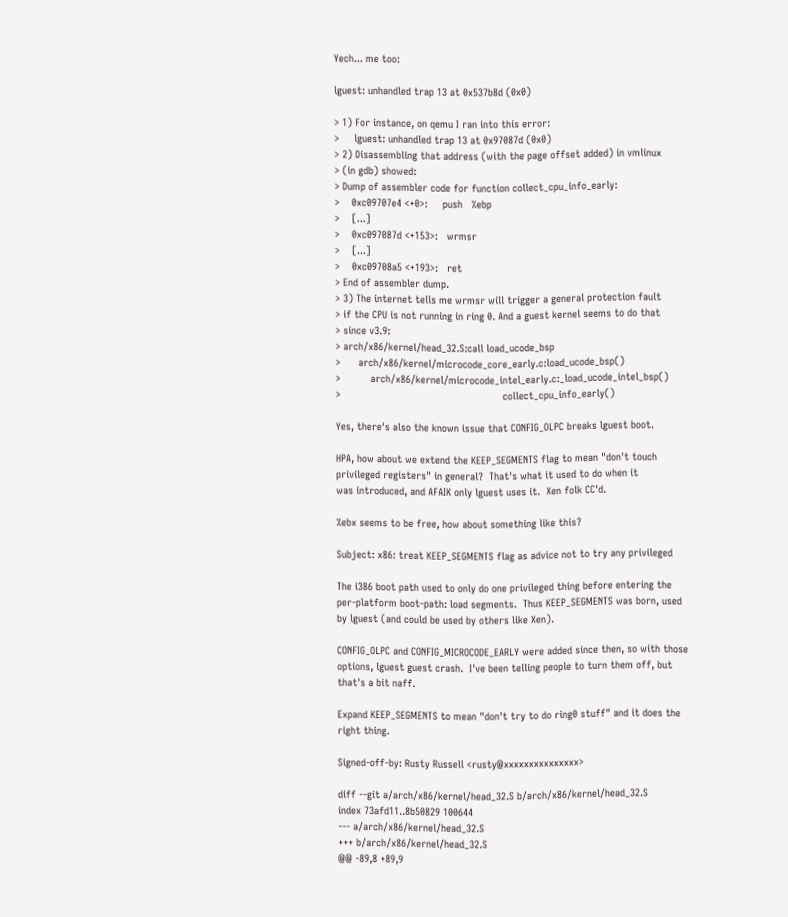Yech... me too:

lguest: unhandled trap 13 at 0x537b8d (0x0)

> 1) For instance, on qemu I ran into this error:
>     lguest: unhandled trap 13 at 0x97087d (0x0)
> 2) Disassembling that address (with the page offset added) in vmlinux
> (in gdb) showed:
> Dump of assembler code for function collect_cpu_info_early:
>    0xc09707e4 <+0>:     push   %ebp
>    [...]
>    0xc097087d <+153>:   wrmsr
>    [...]
>    0xc09708a5 <+193>:   ret
> End of assembler dump.
> 3) The internet tells me wrmsr will trigger a general protection fault
> if the CPU is not running in ring 0. And a guest kernel seems to do that
> since v3.9:
> arch/x86/kernel/head_32.S:call load_ucode_bsp
>      arch/x86/kernel/microcode_core_early.c:load_ucode_bsp()
>          arch/x86/kernel/microcode_intel_early.c:_load_ucode_intel_bsp()
>                                                      collect_cpu_info_early()

Yes, there's also the known issue that CONFIG_OLPC breaks lguest boot.

HPA, how about we extend the KEEP_SEGMENTS flag to mean "don't touch
privileged registers" in general?  That's what it used to do when it
was introduced, and AFAIK only lguest uses it.  Xen folk CC'd.

%ebx seems to be free, how about something like this?

Subject: x86: treat KEEP_SEGMENTS flag as advice not to try any privileged

The i386 boot path used to only do one privileged thing before entering the
per-platform boot-path: load segments.  Thus KEEP_SEGMENTS was born, used
by lguest (and could be used by others like Xen).

CONFIG_OLPC and CONFIG_MICROCODE_EARLY were added since then, so with those
options, lguest guest crash.  I've been telling people to turn them off, but
that's a bit naff.

Expand KEEP_SEGMENTS to mean "don't try to do ring0 stuff" and it does the
right thing.

Signed-off-by: Rusty Russell <rusty@xxxxxxxxxxxxxxx>

diff --git a/arch/x86/kernel/head_32.S b/arch/x86/kernel/head_32.S
index 73afd11..8b50829 100644
--- a/arch/x86/kernel/head_32.S
+++ b/arch/x86/kernel/head_32.S
@@ -89,8 +89,9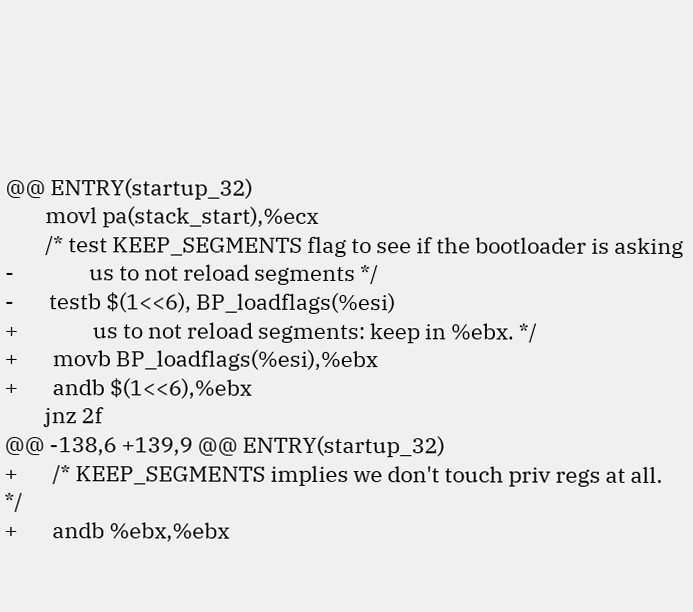@@ ENTRY(startup_32)
        movl pa(stack_start),%ecx
        /* test KEEP_SEGMENTS flag to see if the bootloader is asking
-               us to not reload segments */
-       testb $(1<<6), BP_loadflags(%esi)
+               us to not reload segments: keep in %ebx. */
+       movb BP_loadflags(%esi),%ebx
+       andb $(1<<6),%ebx
        jnz 2f
@@ -138,6 +139,9 @@ ENTRY(startup_32)
+       /* KEEP_SEGMENTS implies we don't touch priv regs at all. */
+       andb %ebx,%ebx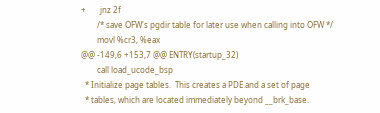+       jnz 2f
        /* save OFW's pgdir table for later use when calling into OFW */
        movl %cr3, %eax
@@ -149,6 +153,7 @@ ENTRY(startup_32)
        call load_ucode_bsp
  * Initialize page tables.  This creates a PDE and a set of page
  * tables, which are located immediately beyond __brk_base.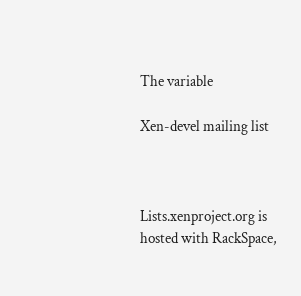The variable

Xen-devel mailing list



Lists.xenproject.org is hosted with RackSpace,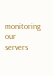monitoring our
servers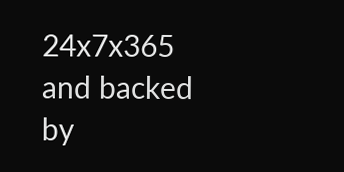24x7x365 and backed by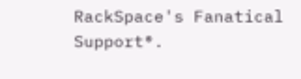RackSpace's Fanatical Support®.